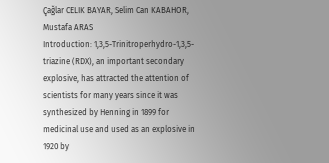Çağlar CELIK BAYAR, Selim Can KABAHOR, Mustafa ARAS
Introduction: 1,3,5-Trinitroperhydro-1,3,5-triazine (RDX), an important secondary explosive, has attracted the attention of scientists for many years since it was synthesized by Henning in 1899 for medicinal use and used as an explosive in 1920 by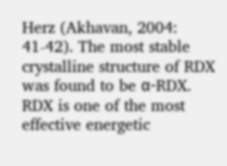Herz (Akhavan, 2004: 41-42). The most stable crystalline structure of RDX was found to be α-RDX. RDX is one of the most effective energetic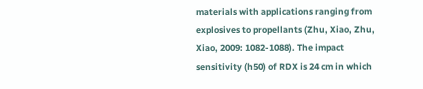materials with applications ranging from explosives to propellants (Zhu, Xiao, Zhu, Xiao, 2009: 1082-1088). The impact sensitivity (h50) of RDX is 24 cm in which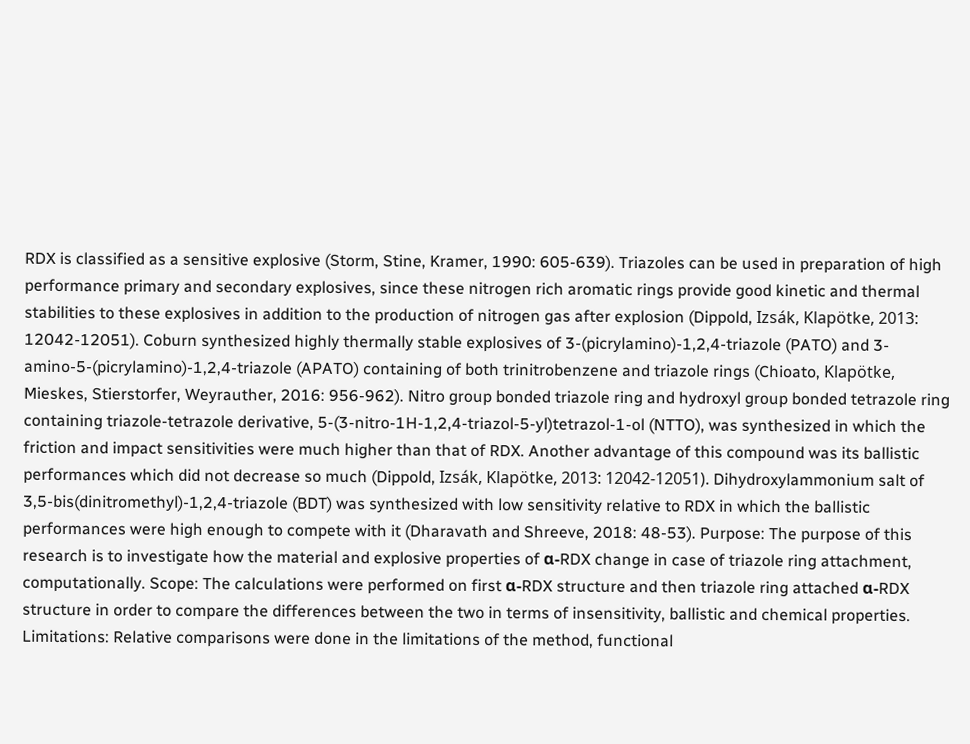RDX is classified as a sensitive explosive (Storm, Stine, Kramer, 1990: 605-639). Triazoles can be used in preparation of high performance primary and secondary explosives, since these nitrogen rich aromatic rings provide good kinetic and thermal stabilities to these explosives in addition to the production of nitrogen gas after explosion (Dippold, Izsák, Klapötke, 2013: 12042-12051). Coburn synthesized highly thermally stable explosives of 3-(picrylamino)-1,2,4-triazole (PATO) and 3-amino-5-(picrylamino)-1,2,4-triazole (APATO) containing of both trinitrobenzene and triazole rings (Chioato, Klapötke, Mieskes, Stierstorfer, Weyrauther, 2016: 956-962). Nitro group bonded triazole ring and hydroxyl group bonded tetrazole ring containing triazole-tetrazole derivative, 5-(3-nitro-1H-1,2,4-triazol-5-yl)tetrazol-1-ol (NTTO), was synthesized in which the friction and impact sensitivities were much higher than that of RDX. Another advantage of this compound was its ballistic performances which did not decrease so much (Dippold, Izsák, Klapötke, 2013: 12042-12051). Dihydroxylammonium salt of 3,5-bis(dinitromethyl)-1,2,4-triazole (BDT) was synthesized with low sensitivity relative to RDX in which the ballistic performances were high enough to compete with it (Dharavath and Shreeve, 2018: 48-53). Purpose: The purpose of this research is to investigate how the material and explosive properties of α-RDX change in case of triazole ring attachment, computationally. Scope: The calculations were performed on first α-RDX structure and then triazole ring attached α-RDX structure in order to compare the differences between the two in terms of insensitivity, ballistic and chemical properties. Limitations: Relative comparisons were done in the limitations of the method, functional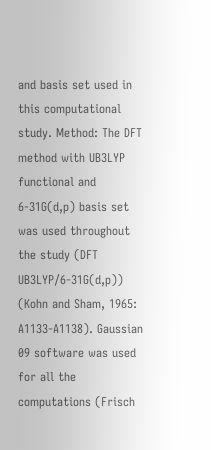and basis set used in this computational study. Method: The DFT method with UB3LYP functional and 6-31G(d,p) basis set was used throughout the study (DFT UB3LYP/6-31G(d,p)) (Kohn and Sham, 1965: A1133-A1138). Gaussian 09 software was used for all the computations (Frisch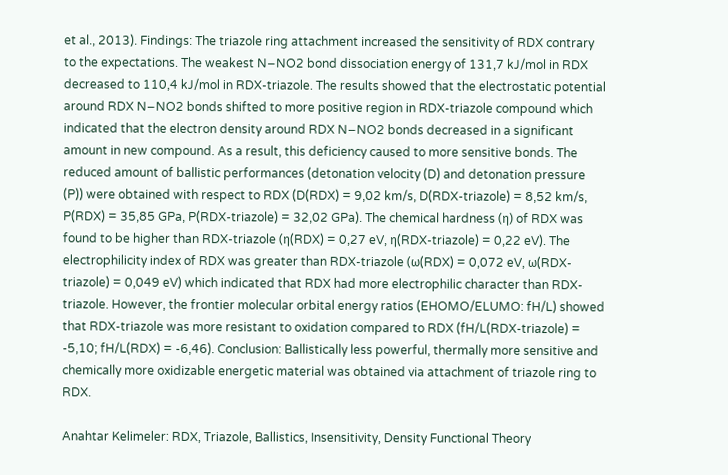et al., 2013). Findings: The triazole ring attachment increased the sensitivity of RDX contrary to the expectations. The weakest N−NO2 bond dissociation energy of 131,7 kJ/mol in RDX decreased to 110,4 kJ/mol in RDX-triazole. The results showed that the electrostatic potential around RDX N−NO2 bonds shifted to more positive region in RDX-triazole compound which indicated that the electron density around RDX N−NO2 bonds decreased in a significant amount in new compound. As a result, this deficiency caused to more sensitive bonds. The reduced amount of ballistic performances (detonation velocity (D) and detonation pressure (P)) were obtained with respect to RDX (D(RDX) = 9,02 km/s, D(RDX-triazole) = 8,52 km/s, P(RDX) = 35,85 GPa, P(RDX-triazole) = 32,02 GPa). The chemical hardness (η) of RDX was found to be higher than RDX-triazole (η(RDX) = 0,27 eV, η(RDX-triazole) = 0,22 eV). The electrophilicity index of RDX was greater than RDX-triazole (ω(RDX) = 0,072 eV, ω(RDX-triazole) = 0,049 eV) which indicated that RDX had more electrophilic character than RDX-triazole. However, the frontier molecular orbital energy ratios (EHOMO/ELUMO: fH/L) showed that RDX-triazole was more resistant to oxidation compared to RDX (fH/L(RDX-triazole) = -5,10; fH/L(RDX) = -6,46). Conclusion: Ballistically less powerful, thermally more sensitive and chemically more oxidizable energetic material was obtained via attachment of triazole ring to RDX.

Anahtar Kelimeler: RDX, Triazole, Ballistics, Insensitivity, Density Functional Theory